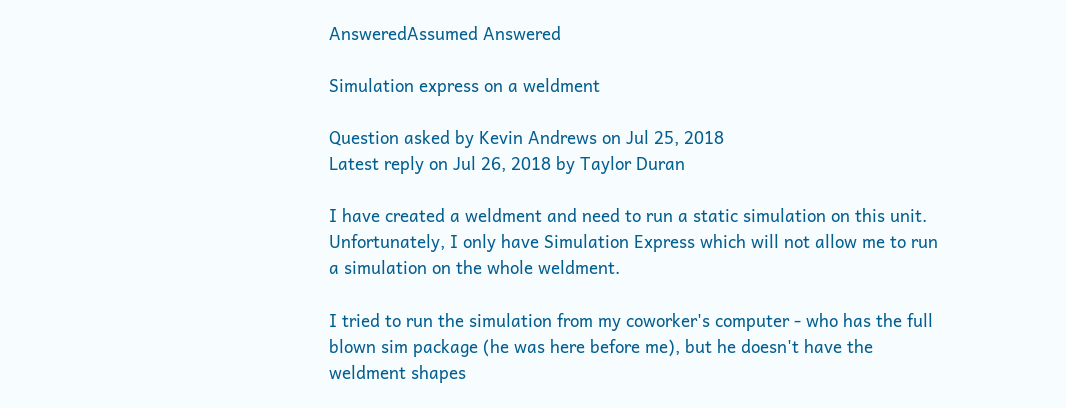AnsweredAssumed Answered

Simulation express on a weldment

Question asked by Kevin Andrews on Jul 25, 2018
Latest reply on Jul 26, 2018 by Taylor Duran

I have created a weldment and need to run a static simulation on this unit. Unfortunately, I only have Simulation Express which will not allow me to run a simulation on the whole weldment.

I tried to run the simulation from my coworker's computer - who has the full blown sim package (he was here before me), but he doesn't have the weldment shapes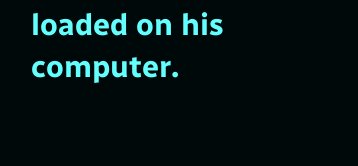loaded on his computer.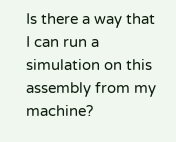Is there a way that I can run a simulation on this assembly from my machine?